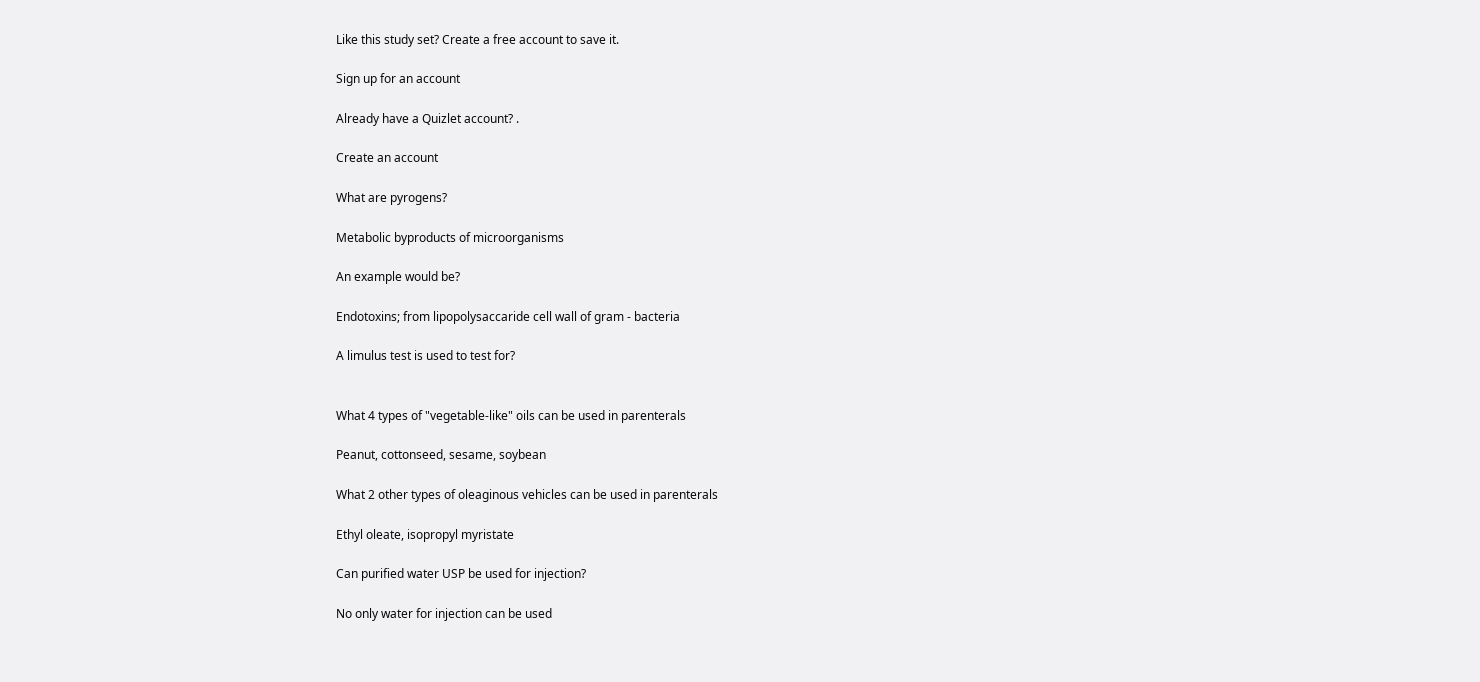Like this study set? Create a free account to save it.

Sign up for an account

Already have a Quizlet account? .

Create an account

What are pyrogens?

Metabolic byproducts of microorganisms

An example would be?

Endotoxins; from lipopolysaccaride cell wall of gram - bacteria

A limulus test is used to test for?


What 4 types of "vegetable-like" oils can be used in parenterals

Peanut, cottonseed, sesame, soybean

What 2 other types of oleaginous vehicles can be used in parenterals

Ethyl oleate, isopropyl myristate

Can purified water USP be used for injection?

No only water for injection can be used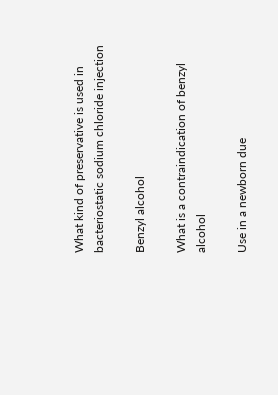What kind of preservative is used in bacteriostatic sodium chloride injection

Benzyl alcohol

What is a contraindication of benzyl alcohol

Use in a newborn due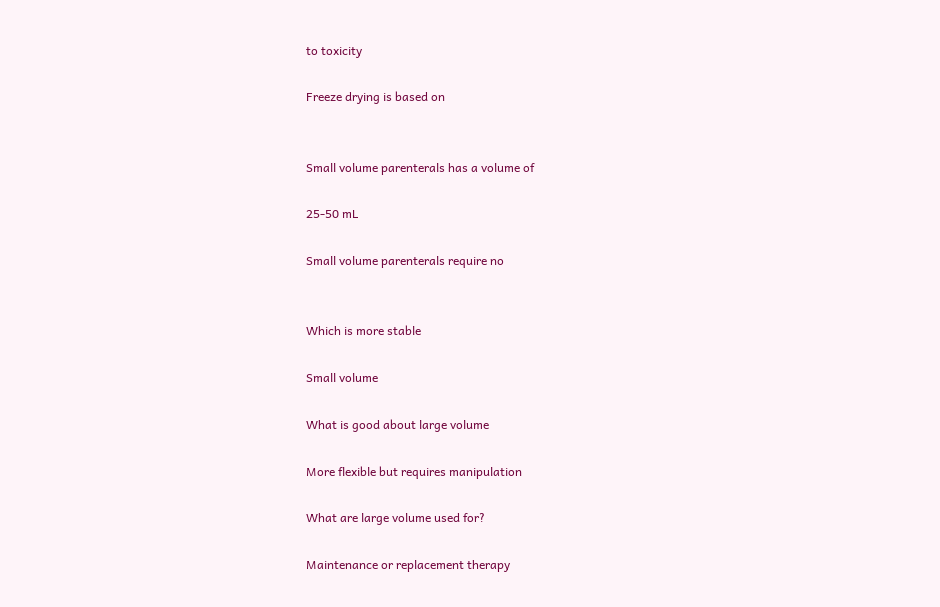to toxicity

Freeze drying is based on


Small volume parenterals has a volume of

25-50 mL

Small volume parenterals require no


Which is more stable

Small volume

What is good about large volume

More flexible but requires manipulation

What are large volume used for?

Maintenance or replacement therapy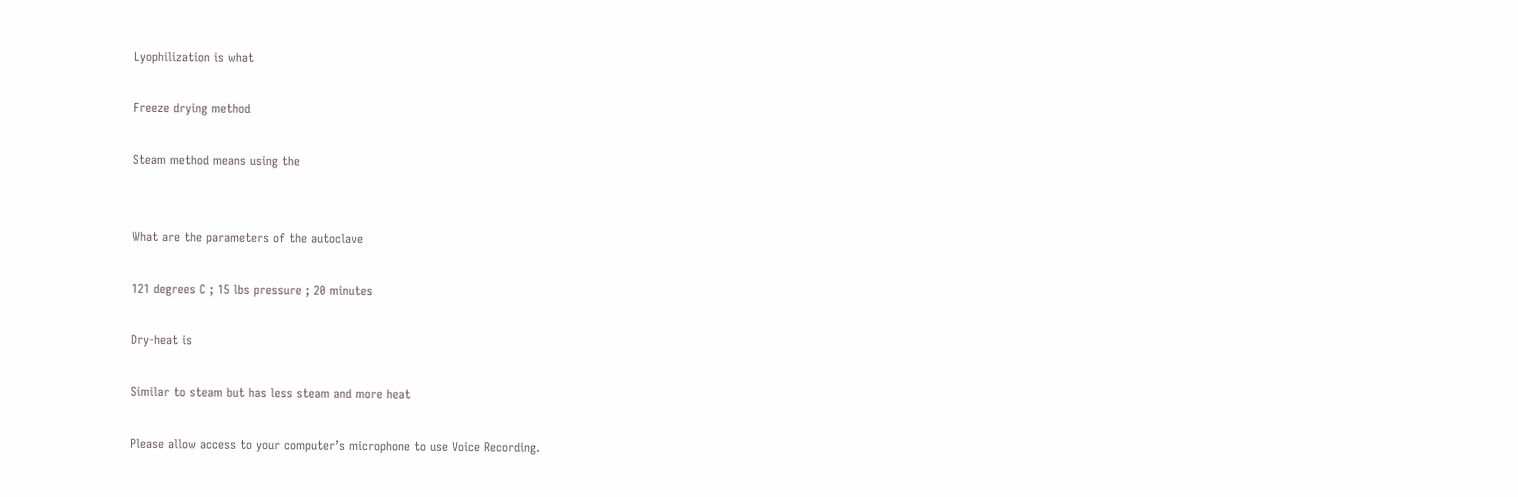Lyophilization is what

Freeze drying method

Steam method means using the


What are the parameters of the autoclave

121 degrees C ; 15 lbs pressure ; 20 minutes

Dry-heat is

Similar to steam but has less steam and more heat

Please allow access to your computer’s microphone to use Voice Recording.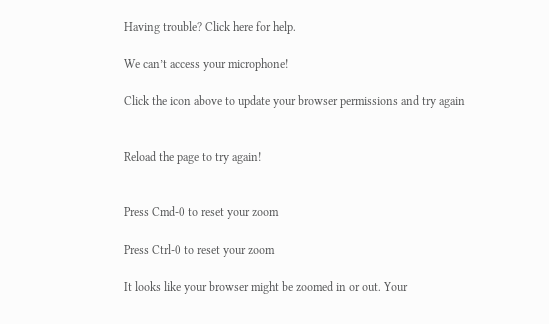Having trouble? Click here for help.

We can’t access your microphone!

Click the icon above to update your browser permissions and try again


Reload the page to try again!


Press Cmd-0 to reset your zoom

Press Ctrl-0 to reset your zoom

It looks like your browser might be zoomed in or out. Your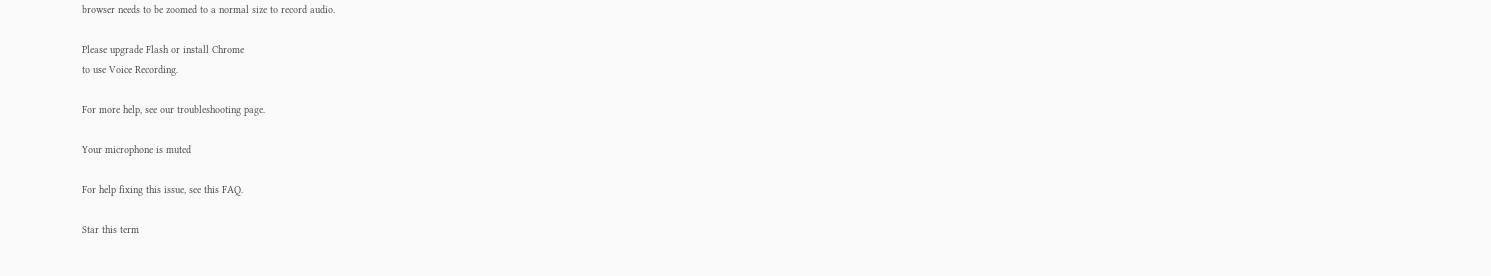browser needs to be zoomed to a normal size to record audio.

Please upgrade Flash or install Chrome
to use Voice Recording.

For more help, see our troubleshooting page.

Your microphone is muted

For help fixing this issue, see this FAQ.

Star this term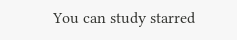You can study starred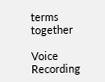terms together

Voice Recording